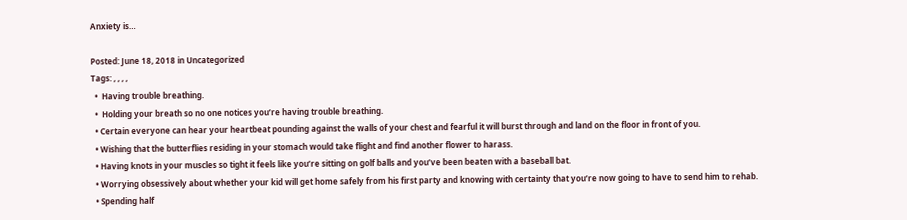Anxiety is…

Posted: June 18, 2018 in Uncategorized
Tags: , , , ,
  •  Having trouble breathing.
  •  Holding your breath so no one notices you’re having trouble breathing.
  • Certain everyone can hear your heartbeat pounding against the walls of your chest and fearful it will burst through and land on the floor in front of you.
  • Wishing that the butterflies residing in your stomach would take flight and find another flower to harass.
  • Having knots in your muscles so tight it feels like you’re sitting on golf balls and you’ve been beaten with a baseball bat.
  • Worrying obsessively about whether your kid will get home safely from his first party and knowing with certainty that you’re now going to have to send him to rehab.
  • Spending half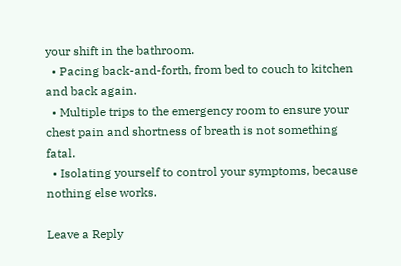your shift in the bathroom.
  • Pacing back-and-forth, from bed to couch to kitchen and back again.
  • Multiple trips to the emergency room to ensure your chest pain and shortness of breath is not something fatal.
  • Isolating yourself to control your symptoms, because nothing else works.

Leave a Reply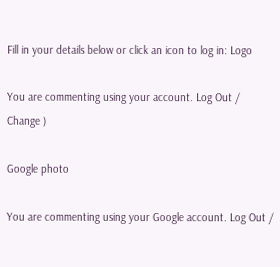Fill in your details below or click an icon to log in: Logo

You are commenting using your account. Log Out /  Change )

Google photo

You are commenting using your Google account. Log Out /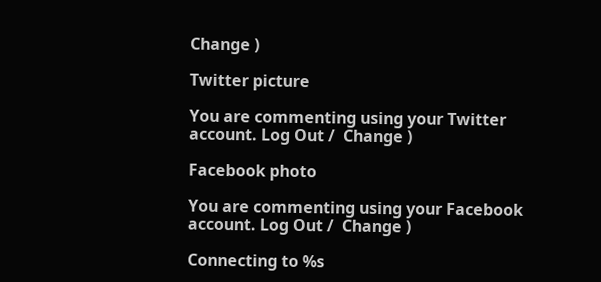Change )

Twitter picture

You are commenting using your Twitter account. Log Out /  Change )

Facebook photo

You are commenting using your Facebook account. Log Out /  Change )

Connecting to %s